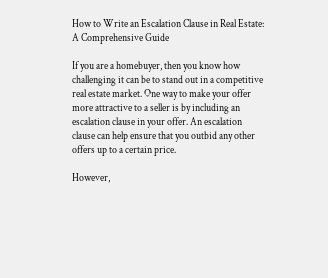How to Write an Escalation Clause in Real Estate: A Comprehensive Guide

If you are a homebuyer, then you know how challenging it can be to stand out in a competitive real estate market. One way to make your offer more attractive to a seller is by including an escalation clause in your offer. An escalation clause can help ensure that you outbid any other offers up to a certain price.

However,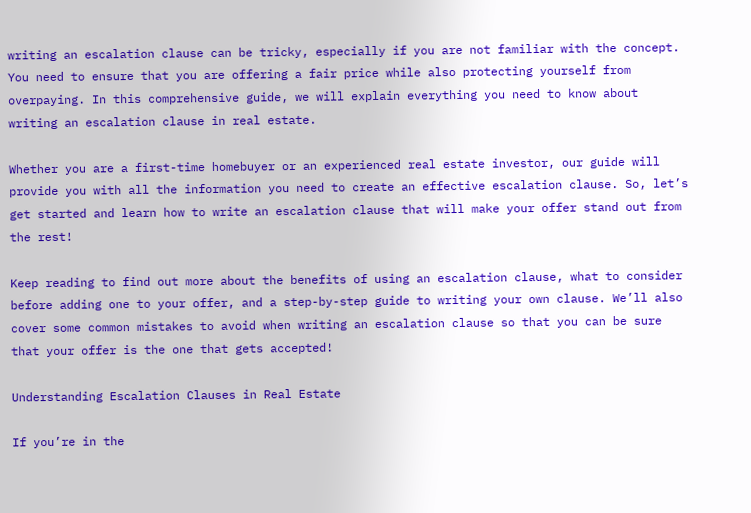writing an escalation clause can be tricky, especially if you are not familiar with the concept. You need to ensure that you are offering a fair price while also protecting yourself from overpaying. In this comprehensive guide, we will explain everything you need to know about writing an escalation clause in real estate.

Whether you are a first-time homebuyer or an experienced real estate investor, our guide will provide you with all the information you need to create an effective escalation clause. So, let’s get started and learn how to write an escalation clause that will make your offer stand out from the rest!

Keep reading to find out more about the benefits of using an escalation clause, what to consider before adding one to your offer, and a step-by-step guide to writing your own clause. We’ll also cover some common mistakes to avoid when writing an escalation clause so that you can be sure that your offer is the one that gets accepted!

Understanding Escalation Clauses in Real Estate

If you’re in the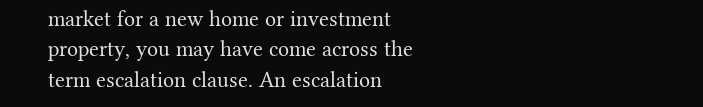market for a new home or investment property, you may have come across the term escalation clause. An escalation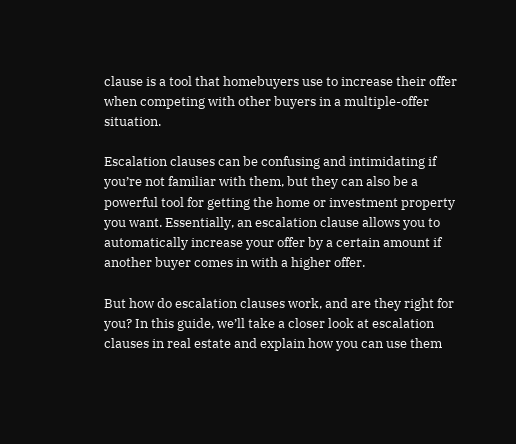clause is a tool that homebuyers use to increase their offer when competing with other buyers in a multiple-offer situation.

Escalation clauses can be confusing and intimidating if you’re not familiar with them, but they can also be a powerful tool for getting the home or investment property you want. Essentially, an escalation clause allows you to automatically increase your offer by a certain amount if another buyer comes in with a higher offer.

But how do escalation clauses work, and are they right for you? In this guide, we’ll take a closer look at escalation clauses in real estate and explain how you can use them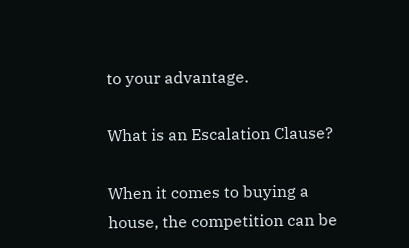to your advantage.

What is an Escalation Clause?

When it comes to buying a house, the competition can be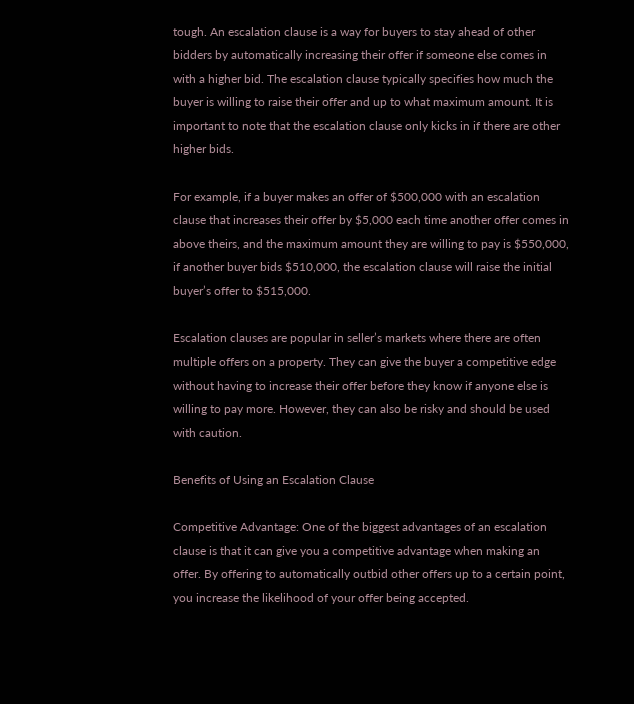tough. An escalation clause is a way for buyers to stay ahead of other bidders by automatically increasing their offer if someone else comes in with a higher bid. The escalation clause typically specifies how much the buyer is willing to raise their offer and up to what maximum amount. It is important to note that the escalation clause only kicks in if there are other higher bids.

For example, if a buyer makes an offer of $500,000 with an escalation clause that increases their offer by $5,000 each time another offer comes in above theirs, and the maximum amount they are willing to pay is $550,000, if another buyer bids $510,000, the escalation clause will raise the initial buyer’s offer to $515,000.

Escalation clauses are popular in seller’s markets where there are often multiple offers on a property. They can give the buyer a competitive edge without having to increase their offer before they know if anyone else is willing to pay more. However, they can also be risky and should be used with caution.

Benefits of Using an Escalation Clause

Competitive Advantage: One of the biggest advantages of an escalation clause is that it can give you a competitive advantage when making an offer. By offering to automatically outbid other offers up to a certain point, you increase the likelihood of your offer being accepted.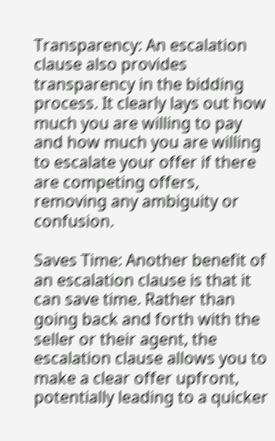Transparency: An escalation clause also provides transparency in the bidding process. It clearly lays out how much you are willing to pay and how much you are willing to escalate your offer if there are competing offers, removing any ambiguity or confusion.

Saves Time: Another benefit of an escalation clause is that it can save time. Rather than going back and forth with the seller or their agent, the escalation clause allows you to make a clear offer upfront, potentially leading to a quicker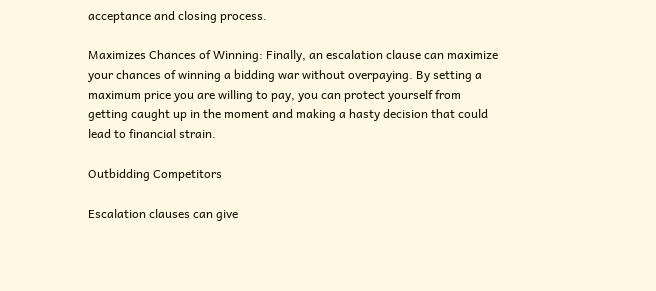acceptance and closing process.

Maximizes Chances of Winning: Finally, an escalation clause can maximize your chances of winning a bidding war without overpaying. By setting a maximum price you are willing to pay, you can protect yourself from getting caught up in the moment and making a hasty decision that could lead to financial strain.

Outbidding Competitors

Escalation clauses can give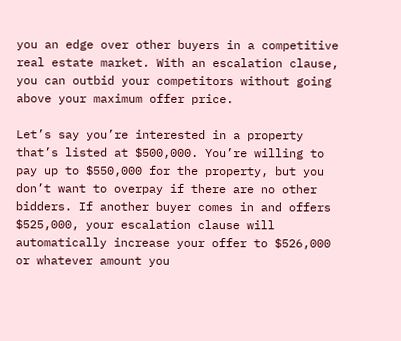you an edge over other buyers in a competitive real estate market. With an escalation clause, you can outbid your competitors without going above your maximum offer price.

Let’s say you’re interested in a property that’s listed at $500,000. You’re willing to pay up to $550,000 for the property, but you don’t want to overpay if there are no other bidders. If another buyer comes in and offers $525,000, your escalation clause will automatically increase your offer to $526,000 or whatever amount you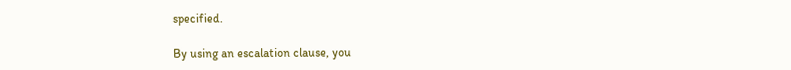specified.

By using an escalation clause, you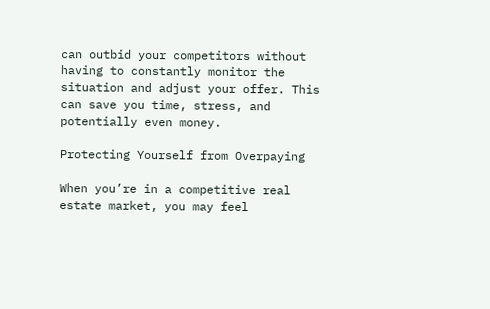can outbid your competitors without having to constantly monitor the situation and adjust your offer. This can save you time, stress, and potentially even money.

Protecting Yourself from Overpaying

When you’re in a competitive real estate market, you may feel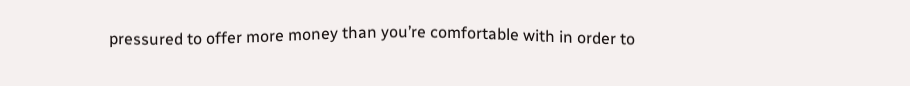pressured to offer more money than you’re comfortable with in order to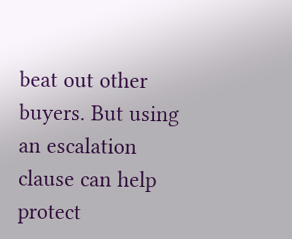beat out other buyers. But using an escalation clause can help protect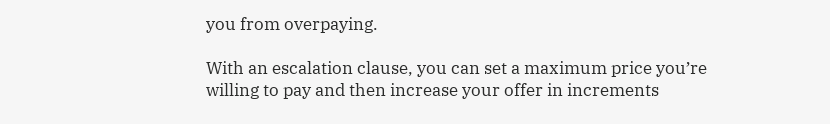you from overpaying.

With an escalation clause, you can set a maximum price you’re willing to pay and then increase your offer in increments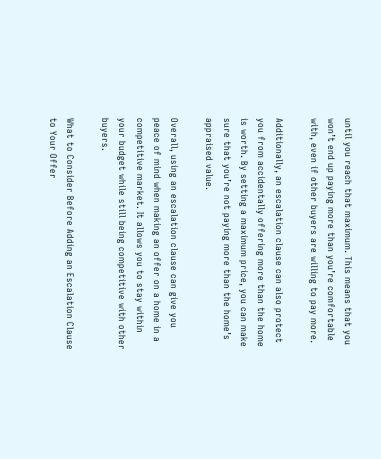until you reach that maximum. This means that you won’t end up paying more than you’re comfortable with, even if other buyers are willing to pay more.

Additionally, an escalation clause can also protect you from accidentally offering more than the home is worth. By setting a maximum price, you can make sure that you’re not paying more than the home’s appraised value.

Overall, using an escalation clause can give you peace of mind when making an offer on a home in a competitive market. It allows you to stay within your budget while still being competitive with other buyers.

What to Consider Before Adding an Escalation Clause to Your Offer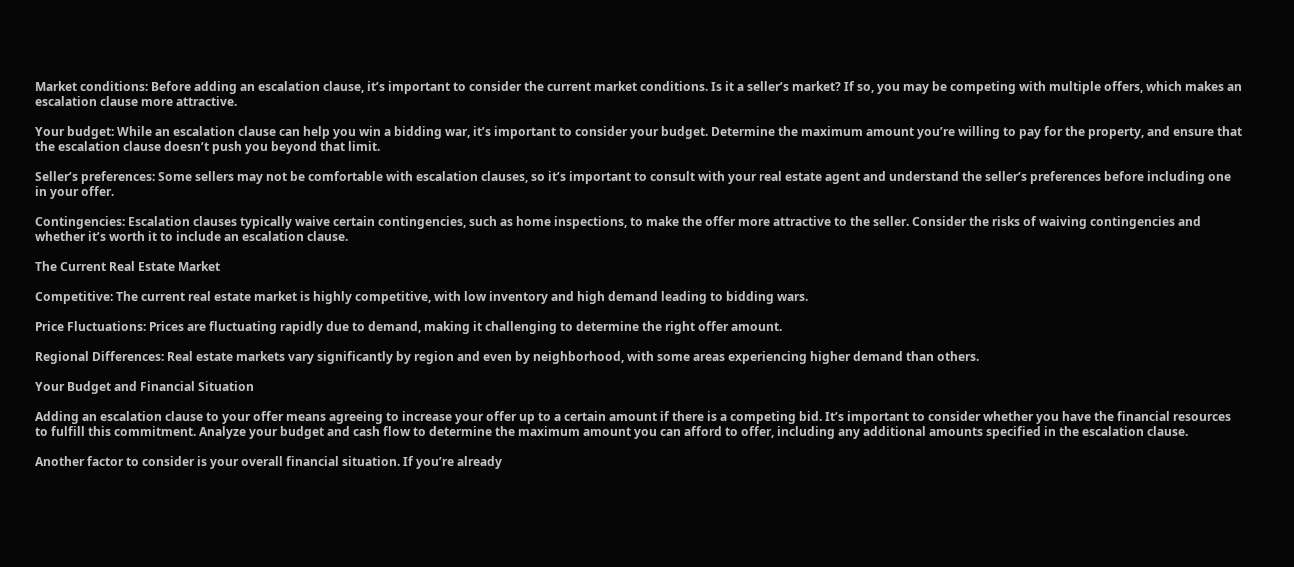Market conditions: Before adding an escalation clause, it’s important to consider the current market conditions. Is it a seller’s market? If so, you may be competing with multiple offers, which makes an escalation clause more attractive.

Your budget: While an escalation clause can help you win a bidding war, it’s important to consider your budget. Determine the maximum amount you’re willing to pay for the property, and ensure that the escalation clause doesn’t push you beyond that limit.

Seller’s preferences: Some sellers may not be comfortable with escalation clauses, so it’s important to consult with your real estate agent and understand the seller’s preferences before including one in your offer.

Contingencies: Escalation clauses typically waive certain contingencies, such as home inspections, to make the offer more attractive to the seller. Consider the risks of waiving contingencies and whether it’s worth it to include an escalation clause.

The Current Real Estate Market

Competitive: The current real estate market is highly competitive, with low inventory and high demand leading to bidding wars.

Price Fluctuations: Prices are fluctuating rapidly due to demand, making it challenging to determine the right offer amount.

Regional Differences: Real estate markets vary significantly by region and even by neighborhood, with some areas experiencing higher demand than others.

Your Budget and Financial Situation

Adding an escalation clause to your offer means agreeing to increase your offer up to a certain amount if there is a competing bid. It’s important to consider whether you have the financial resources to fulfill this commitment. Analyze your budget and cash flow to determine the maximum amount you can afford to offer, including any additional amounts specified in the escalation clause.

Another factor to consider is your overall financial situation. If you’re already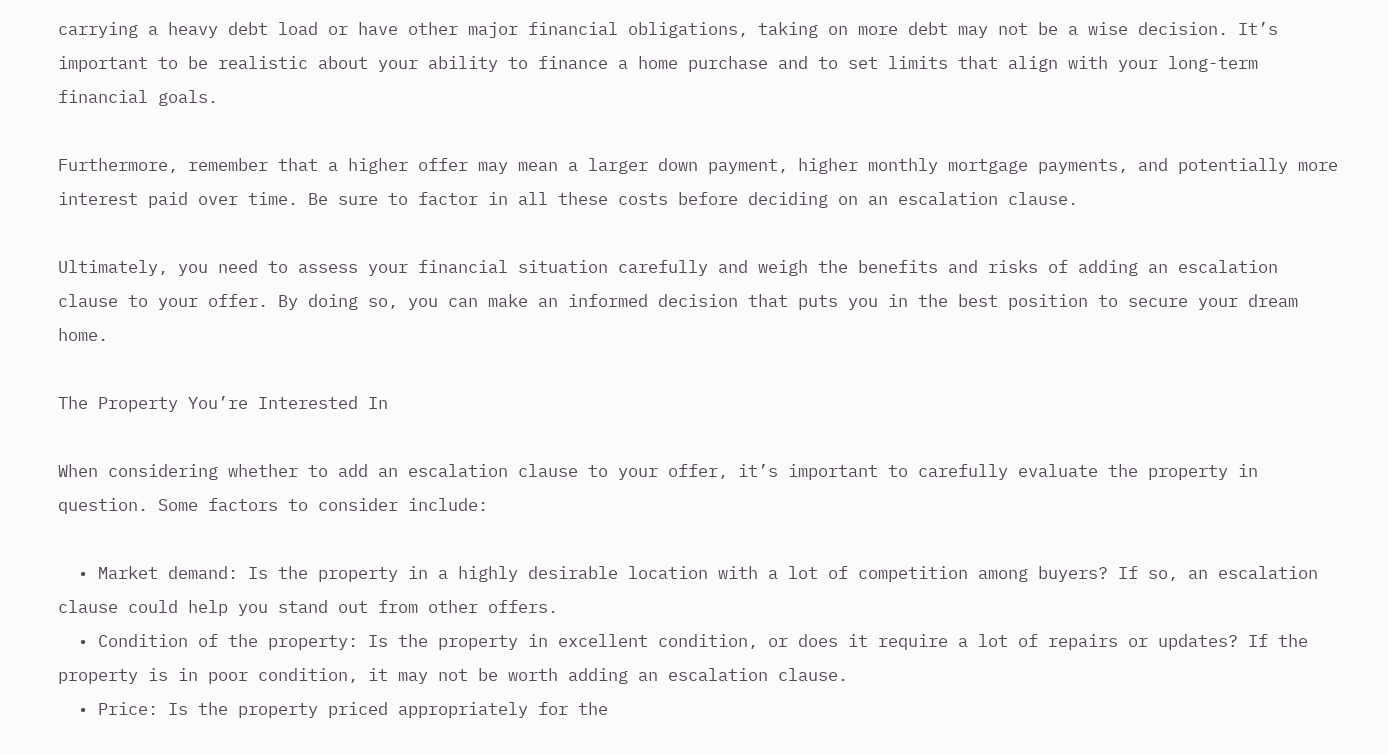carrying a heavy debt load or have other major financial obligations, taking on more debt may not be a wise decision. It’s important to be realistic about your ability to finance a home purchase and to set limits that align with your long-term financial goals.

Furthermore, remember that a higher offer may mean a larger down payment, higher monthly mortgage payments, and potentially more interest paid over time. Be sure to factor in all these costs before deciding on an escalation clause.

Ultimately, you need to assess your financial situation carefully and weigh the benefits and risks of adding an escalation clause to your offer. By doing so, you can make an informed decision that puts you in the best position to secure your dream home.

The Property You’re Interested In

When considering whether to add an escalation clause to your offer, it’s important to carefully evaluate the property in question. Some factors to consider include:

  • Market demand: Is the property in a highly desirable location with a lot of competition among buyers? If so, an escalation clause could help you stand out from other offers.
  • Condition of the property: Is the property in excellent condition, or does it require a lot of repairs or updates? If the property is in poor condition, it may not be worth adding an escalation clause.
  • Price: Is the property priced appropriately for the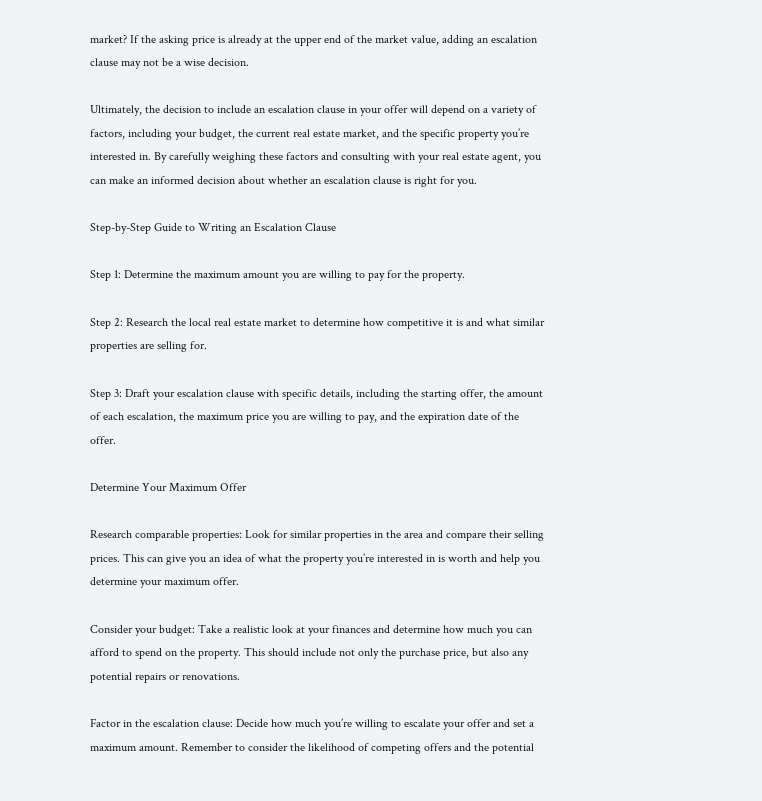market? If the asking price is already at the upper end of the market value, adding an escalation clause may not be a wise decision.

Ultimately, the decision to include an escalation clause in your offer will depend on a variety of factors, including your budget, the current real estate market, and the specific property you’re interested in. By carefully weighing these factors and consulting with your real estate agent, you can make an informed decision about whether an escalation clause is right for you.

Step-by-Step Guide to Writing an Escalation Clause

Step 1: Determine the maximum amount you are willing to pay for the property.

Step 2: Research the local real estate market to determine how competitive it is and what similar properties are selling for.

Step 3: Draft your escalation clause with specific details, including the starting offer, the amount of each escalation, the maximum price you are willing to pay, and the expiration date of the offer.

Determine Your Maximum Offer

Research comparable properties: Look for similar properties in the area and compare their selling prices. This can give you an idea of what the property you’re interested in is worth and help you determine your maximum offer.

Consider your budget: Take a realistic look at your finances and determine how much you can afford to spend on the property. This should include not only the purchase price, but also any potential repairs or renovations.

Factor in the escalation clause: Decide how much you’re willing to escalate your offer and set a maximum amount. Remember to consider the likelihood of competing offers and the potential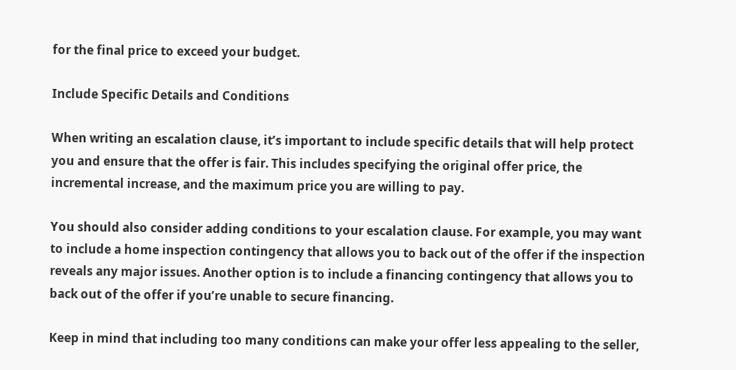for the final price to exceed your budget.

Include Specific Details and Conditions

When writing an escalation clause, it’s important to include specific details that will help protect you and ensure that the offer is fair. This includes specifying the original offer price, the incremental increase, and the maximum price you are willing to pay.

You should also consider adding conditions to your escalation clause. For example, you may want to include a home inspection contingency that allows you to back out of the offer if the inspection reveals any major issues. Another option is to include a financing contingency that allows you to back out of the offer if you’re unable to secure financing.

Keep in mind that including too many conditions can make your offer less appealing to the seller,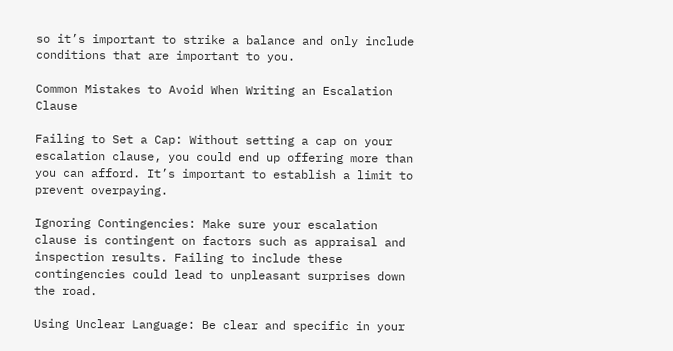so it’s important to strike a balance and only include conditions that are important to you.

Common Mistakes to Avoid When Writing an Escalation Clause

Failing to Set a Cap: Without setting a cap on your escalation clause, you could end up offering more than you can afford. It’s important to establish a limit to prevent overpaying.

Ignoring Contingencies: Make sure your escalation clause is contingent on factors such as appraisal and inspection results. Failing to include these contingencies could lead to unpleasant surprises down the road.

Using Unclear Language: Be clear and specific in your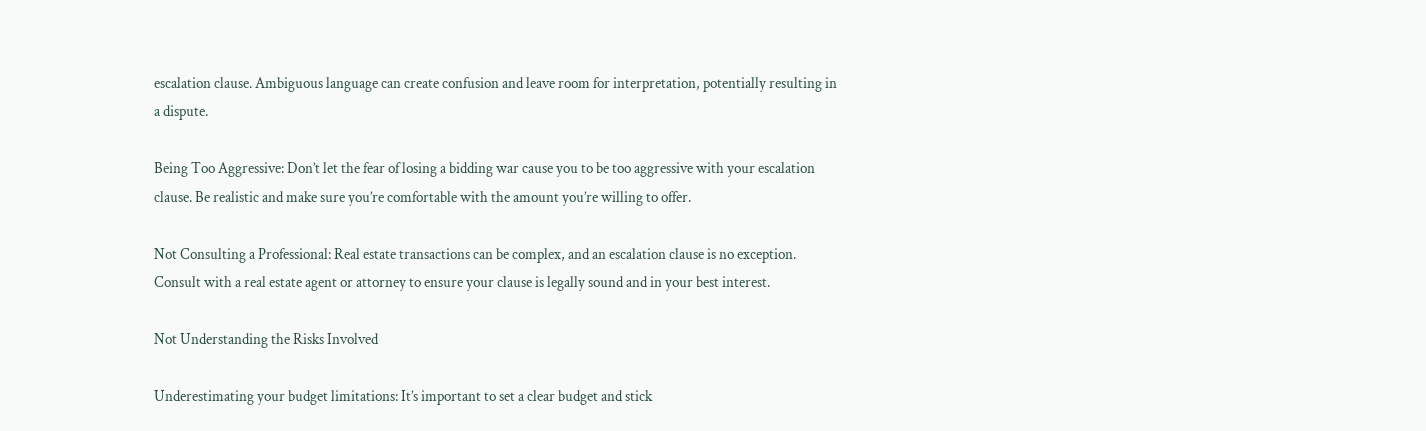escalation clause. Ambiguous language can create confusion and leave room for interpretation, potentially resulting in a dispute.

Being Too Aggressive: Don’t let the fear of losing a bidding war cause you to be too aggressive with your escalation clause. Be realistic and make sure you’re comfortable with the amount you’re willing to offer.

Not Consulting a Professional: Real estate transactions can be complex, and an escalation clause is no exception. Consult with a real estate agent or attorney to ensure your clause is legally sound and in your best interest.

Not Understanding the Risks Involved

Underestimating your budget limitations: It’s important to set a clear budget and stick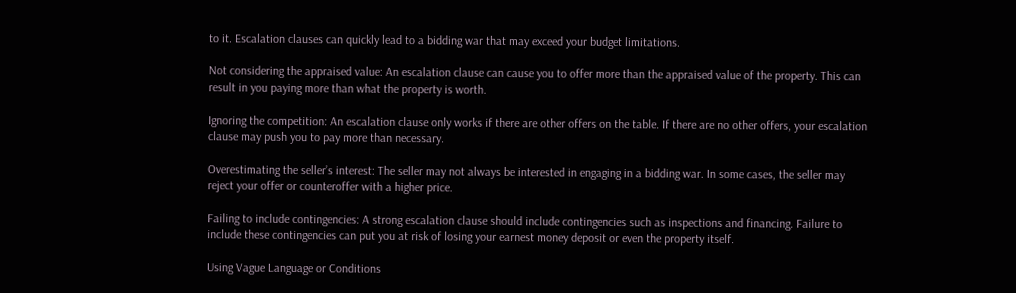to it. Escalation clauses can quickly lead to a bidding war that may exceed your budget limitations.

Not considering the appraised value: An escalation clause can cause you to offer more than the appraised value of the property. This can result in you paying more than what the property is worth.

Ignoring the competition: An escalation clause only works if there are other offers on the table. If there are no other offers, your escalation clause may push you to pay more than necessary.

Overestimating the seller’s interest: The seller may not always be interested in engaging in a bidding war. In some cases, the seller may reject your offer or counteroffer with a higher price.

Failing to include contingencies: A strong escalation clause should include contingencies such as inspections and financing. Failure to include these contingencies can put you at risk of losing your earnest money deposit or even the property itself.

Using Vague Language or Conditions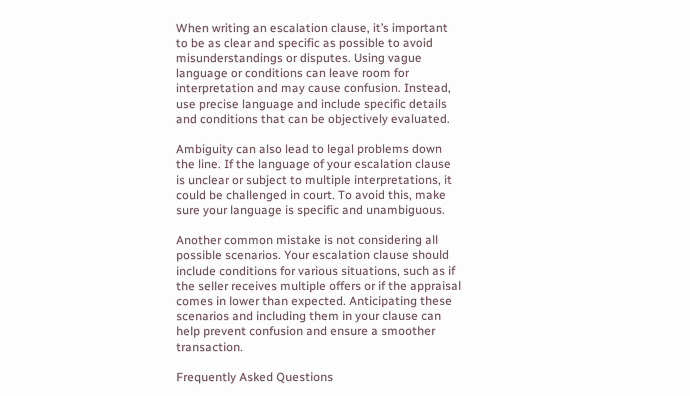When writing an escalation clause, it’s important to be as clear and specific as possible to avoid misunderstandings or disputes. Using vague language or conditions can leave room for interpretation and may cause confusion. Instead, use precise language and include specific details and conditions that can be objectively evaluated.

Ambiguity can also lead to legal problems down the line. If the language of your escalation clause is unclear or subject to multiple interpretations, it could be challenged in court. To avoid this, make sure your language is specific and unambiguous.

Another common mistake is not considering all possible scenarios. Your escalation clause should include conditions for various situations, such as if the seller receives multiple offers or if the appraisal comes in lower than expected. Anticipating these scenarios and including them in your clause can help prevent confusion and ensure a smoother transaction.

Frequently Asked Questions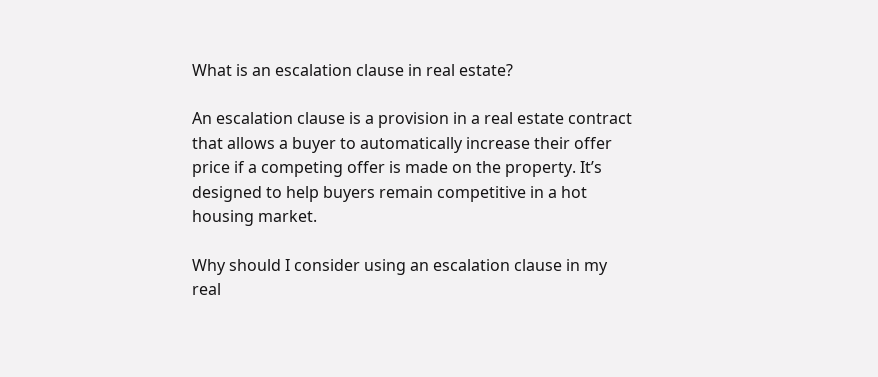What is an escalation clause in real estate?

An escalation clause is a provision in a real estate contract that allows a buyer to automatically increase their offer price if a competing offer is made on the property. It’s designed to help buyers remain competitive in a hot housing market.

Why should I consider using an escalation clause in my real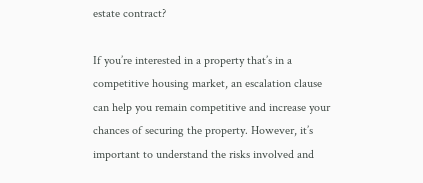estate contract?

If you’re interested in a property that’s in a competitive housing market, an escalation clause can help you remain competitive and increase your chances of securing the property. However, it’s important to understand the risks involved and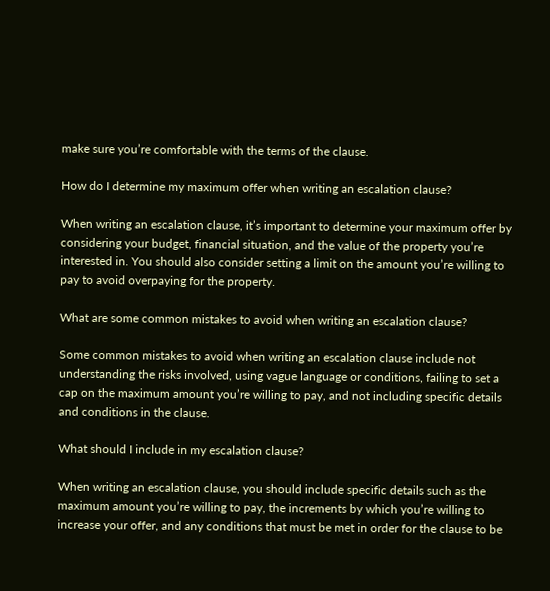make sure you’re comfortable with the terms of the clause.

How do I determine my maximum offer when writing an escalation clause?

When writing an escalation clause, it’s important to determine your maximum offer by considering your budget, financial situation, and the value of the property you’re interested in. You should also consider setting a limit on the amount you’re willing to pay to avoid overpaying for the property.

What are some common mistakes to avoid when writing an escalation clause?

Some common mistakes to avoid when writing an escalation clause include not understanding the risks involved, using vague language or conditions, failing to set a cap on the maximum amount you’re willing to pay, and not including specific details and conditions in the clause.

What should I include in my escalation clause?

When writing an escalation clause, you should include specific details such as the maximum amount you’re willing to pay, the increments by which you’re willing to increase your offer, and any conditions that must be met in order for the clause to be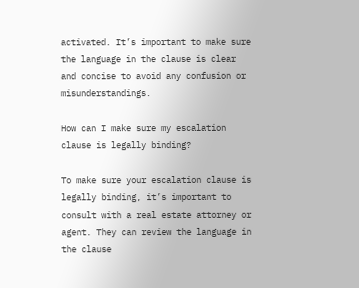activated. It’s important to make sure the language in the clause is clear and concise to avoid any confusion or misunderstandings.

How can I make sure my escalation clause is legally binding?

To make sure your escalation clause is legally binding, it’s important to consult with a real estate attorney or agent. They can review the language in the clause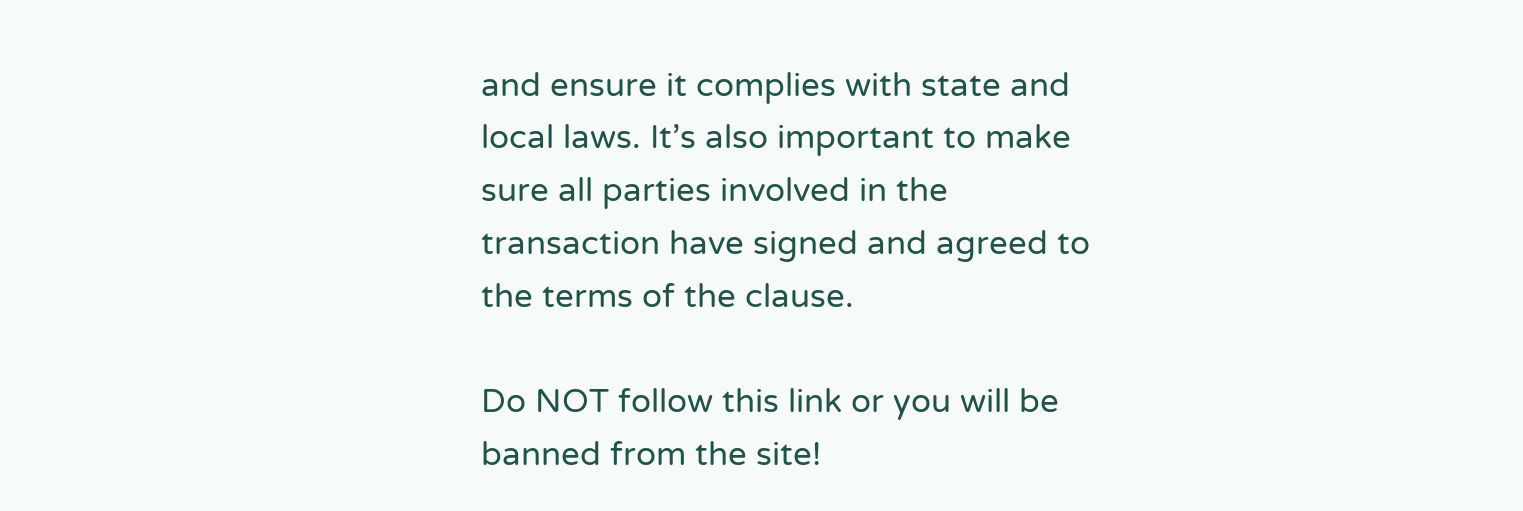and ensure it complies with state and local laws. It’s also important to make sure all parties involved in the transaction have signed and agreed to the terms of the clause.

Do NOT follow this link or you will be banned from the site!